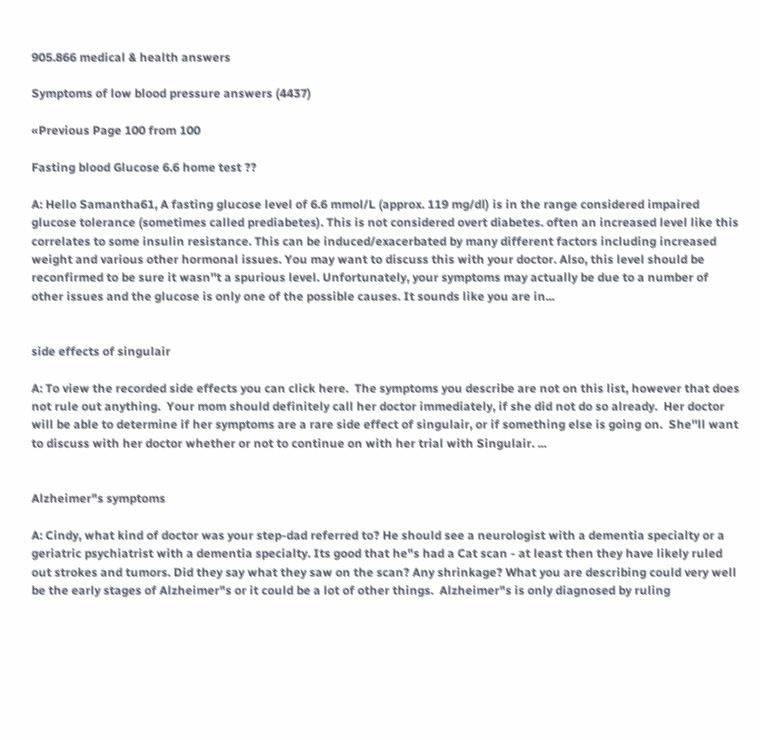905.866 medical & health answers

Symptoms of low blood pressure answers (4437)

«Previous Page 100 from 100

Fasting blood Glucose 6.6 home test ??

A: Hello Samantha61, A fasting glucose level of 6.6 mmol/L (approx. 119 mg/dl) is in the range considered impaired glucose tolerance (sometimes called prediabetes). This is not considered overt diabetes. often an increased level like this correlates to some insulin resistance. This can be induced/exacerbated by many different factors including increased weight and various other hormonal issues. You may want to discuss this with your doctor. Also, this level should be reconfirmed to be sure it wasn''t a spurious level. Unfortunately, your symptoms may actually be due to a number of other issues and the glucose is only one of the possible causes. It sounds like you are in...


side effects of singulair

A: To view the recorded side effects you can click here.  The symptoms you describe are not on this list, however that does not rule out anything.  Your mom should definitely call her doctor immediately, if she did not do so already.  Her doctor will be able to determine if her symptoms are a rare side effect of singulair, or if something else is going on.  She''ll want to discuss with her doctor whether or not to continue on with her trial with Singulair. ...


Alzheimer"s symptoms

A: Cindy, what kind of doctor was your step-dad referred to? He should see a neurologist with a dementia specialty or a geriatric psychiatrist with a dementia specialty. Its good that he"s had a Cat scan - at least then they have likely ruled out strokes and tumors. Did they say what they saw on the scan? Any shrinkage? What you are describing could very well be the early stages of Alzheimer"s or it could be a lot of other things.  Alzheimer"s is only diagnosed by ruling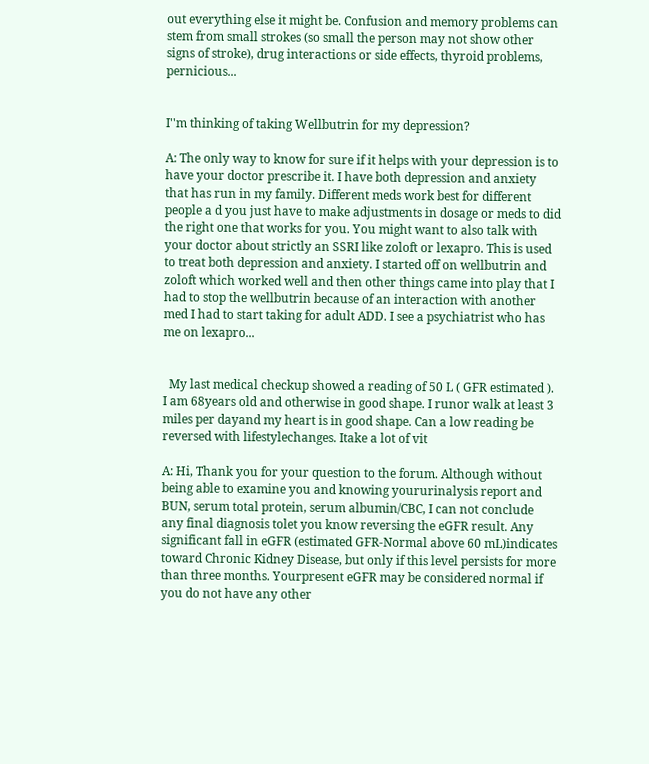out everything else it might be. Confusion and memory problems can stem from small strokes (so small the person may not show other signs of stroke), drug interactions or side effects, thyroid problems, pernicious...


I''m thinking of taking Wellbutrin for my depression?

A: The only way to know for sure if it helps with your depression is to have your doctor prescribe it. I have both depression and anxiety that has run in my family. Different meds work best for different people a d you just have to make adjustments in dosage or meds to did the right one that works for you. You might want to also talk with your doctor about strictly an SSRI like zoloft or lexapro. This is used to treat both depression and anxiety. I started off on wellbutrin and zoloft which worked well and then other things came into play that I had to stop the wellbutrin because of an interaction with another med I had to start taking for adult ADD. I see a psychiatrist who has me on lexapro...


  My last medical checkup showed a reading of 50 L ( GFR estimated ). I am 68years old and otherwise in good shape. I runor walk at least 3 miles per dayand my heart is in good shape. Can a low reading be reversed with lifestylechanges. Itake a lot of vit

A: Hi, Thank you for your question to the forum. Although without being able to examine you and knowing yoururinalysis report and BUN, serum total protein, serum albumin/CBC, I can not conclude any final diagnosis tolet you know reversing the eGFR result. Any significant fall in eGFR (estimated GFR-Normal above 60 mL)indicates toward Chronic Kidney Disease, but only if this level persists for more than three months. Yourpresent eGFR may be considered normal if you do not have any other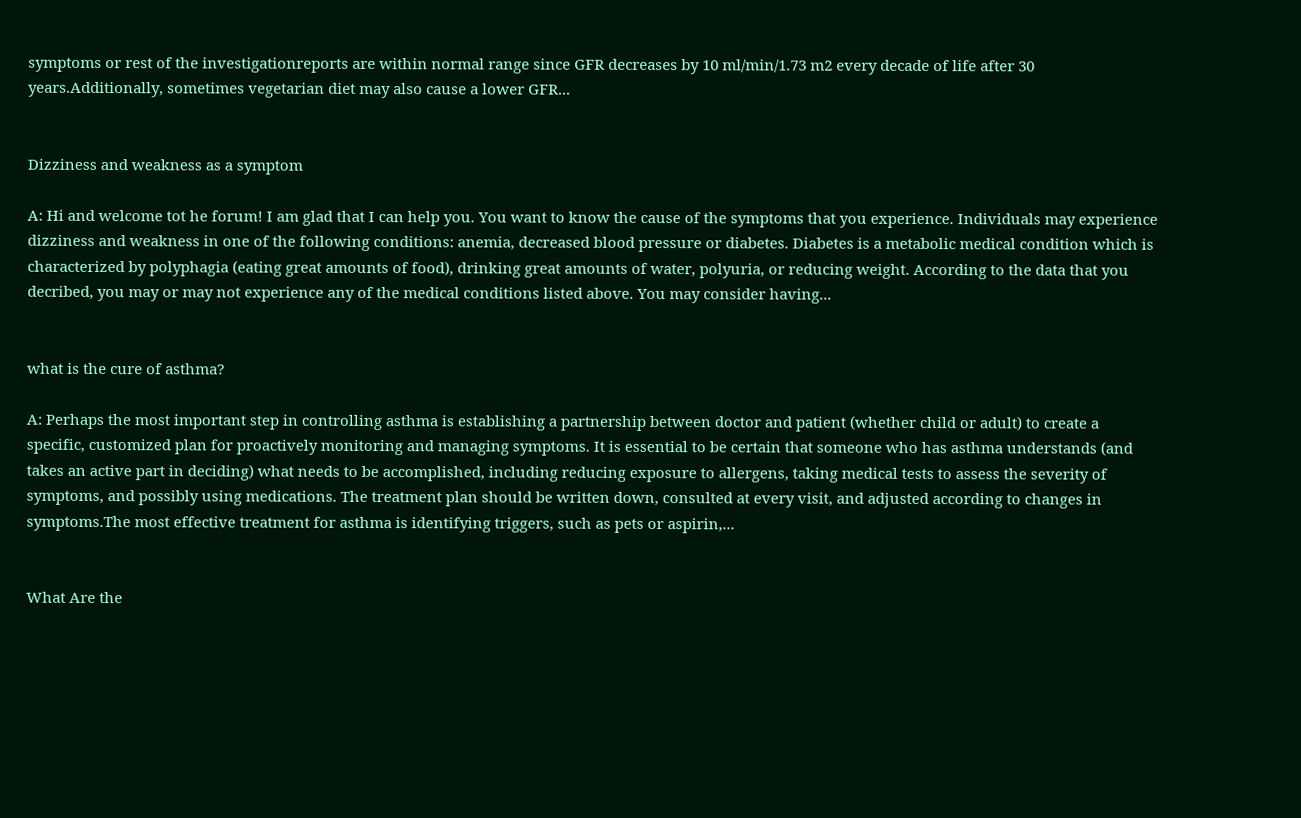symptoms or rest of the investigationreports are within normal range since GFR decreases by 10 ml/min/1.73 m2 every decade of life after 30 years.Additionally, sometimes vegetarian diet may also cause a lower GFR...


Dizziness and weakness as a symptom

A: Hi and welcome tot he forum! I am glad that I can help you. You want to know the cause of the symptoms that you experience. Individuals may experience dizziness and weakness in one of the following conditions: anemia, decreased blood pressure or diabetes. Diabetes is a metabolic medical condition which is characterized by polyphagia (eating great amounts of food), drinking great amounts of water, polyuria, or reducing weight. According to the data that you decribed, you may or may not experience any of the medical conditions listed above. You may consider having...


what is the cure of asthma?

A: Perhaps the most important step in controlling asthma is establishing a partnership between doctor and patient (whether child or adult) to create a specific, customized plan for proactively monitoring and managing symptoms. It is essential to be certain that someone who has asthma understands (and takes an active part in deciding) what needs to be accomplished, including reducing exposure to allergens, taking medical tests to assess the severity of symptoms, and possibly using medications. The treatment plan should be written down, consulted at every visit, and adjusted according to changes in symptoms.The most effective treatment for asthma is identifying triggers, such as pets or aspirin,...


What Are the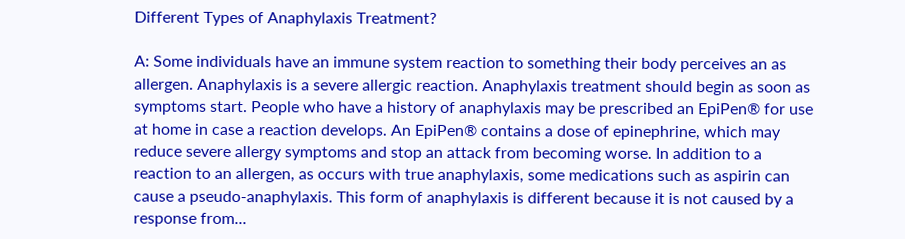Different Types of Anaphylaxis Treatment?

A: Some individuals have an immune system reaction to something their body perceives an as allergen. Anaphylaxis is a severe allergic reaction. Anaphylaxis treatment should begin as soon as symptoms start. People who have a history of anaphylaxis may be prescribed an EpiPen® for use at home in case a reaction develops. An EpiPen® contains a dose of epinephrine, which may reduce severe allergy symptoms and stop an attack from becoming worse. In addition to a reaction to an allergen, as occurs with true anaphylaxis, some medications such as aspirin can cause a pseudo-anaphylaxis. This form of anaphylaxis is different because it is not caused by a response from...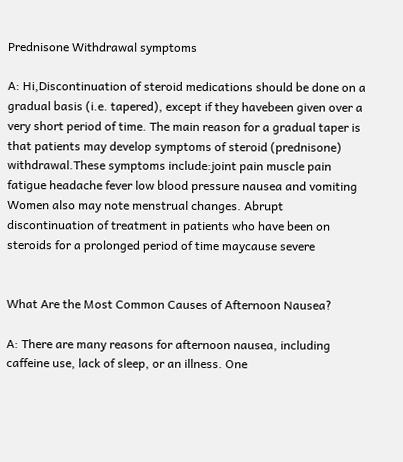Prednisone Withdrawal symptoms

A: Hi,Discontinuation of steroid medications should be done on a gradual basis (i.e. tapered), except if they havebeen given over a very short period of time. The main reason for a gradual taper is that patients may develop symptoms of steroid (prednisone) withdrawal.These symptoms include:joint pain muscle pain fatigue headache fever low blood pressure nausea and vomiting Women also may note menstrual changes. Abrupt discontinuation of treatment in patients who have been on steroids for a prolonged period of time maycause severe


What Are the Most Common Causes of Afternoon Nausea?

A: There are many reasons for afternoon nausea, including caffeine use, lack of sleep, or an illness. One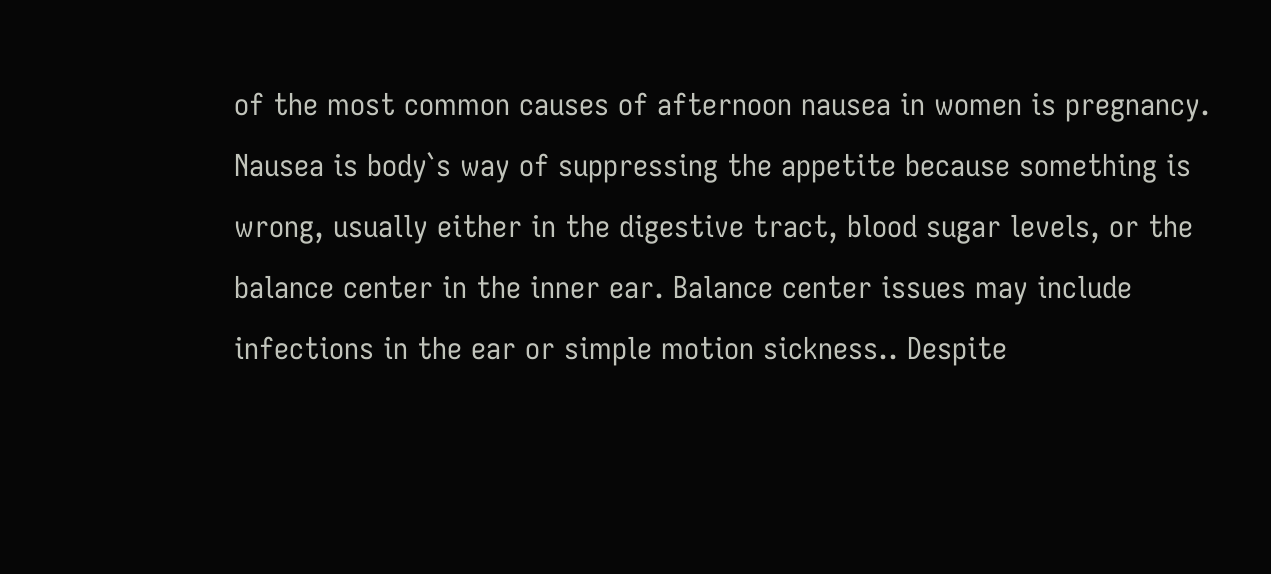of the most common causes of afternoon nausea in women is pregnancy. Nausea is body`s way of suppressing the appetite because something is wrong, usually either in the digestive tract, blood sugar levels, or the balance center in the inner ear. Balance center issues may include infections in the ear or simple motion sickness.. Despite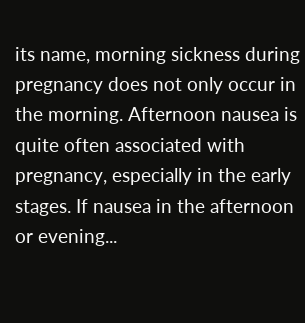its name, morning sickness during pregnancy does not only occur in the morning. Afternoon nausea is quite often associated with pregnancy, especially in the early stages. If nausea in the afternoon or evening...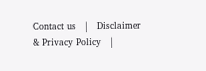Contact us   |   Disclaimer & Privacy Policy   |